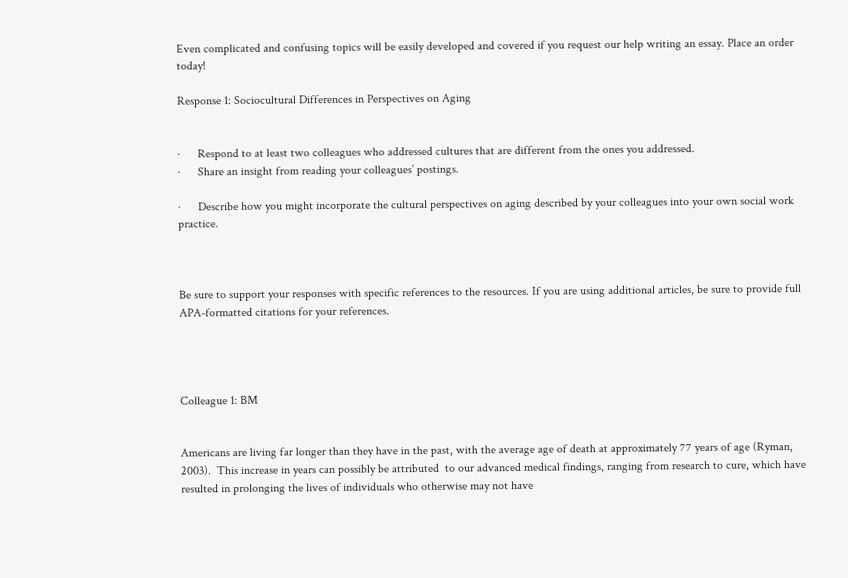Even complicated and confusing topics will be easily developed and covered if you request our help writing an essay. Place an order today!

Response 1: Sociocultural Differences in Perspectives on Aging


·      Respond to at least two colleagues who addressed cultures that are different from the ones you addressed.
·      Share an insight from reading your colleagues’ postings.

·      Describe how you might incorporate the cultural perspectives on aging described by your colleagues into your own social work practice.



Be sure to support your responses with specific references to the resources. If you are using additional articles, be sure to provide full APA-formatted citations for your references.




Colleague 1: BM


Americans are living far longer than they have in the past, with the average age of death at approximately 77 years of age (Ryman, 2003).  This increase in years can possibly be attributed  to our advanced medical findings, ranging from research to cure, which have resulted in prolonging the lives of individuals who otherwise may not have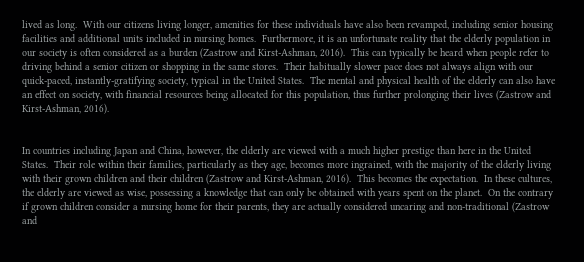lived as long.  With our citizens living longer, amenities for these individuals have also been revamped, including senior housing facilities and additional units included in nursing homes.  Furthermore, it is an unfortunate reality that the elderly population in our society is often considered as a burden (Zastrow and Kirst-Ashman, 2016).  This can typically be heard when people refer to driving behind a senior citizen or shopping in the same stores.  Their habitually slower pace does not always align with our quick-paced, instantly-gratifying society, typical in the United States.  The mental and physical health of the elderly can also have an effect on society, with financial resources being allocated for this population, thus further prolonging their lives (Zastrow and Kirst-Ashman, 2016).


In countries including Japan and China, however, the elderly are viewed with a much higher prestige than here in the United States.  Their role within their families, particularly as they age, becomes more ingrained, with the majority of the elderly living with their grown children and their children (Zastrow and Kirst-Ashman, 2016).  This becomes the expectation.  In these cultures, the elderly are viewed as wise, possessing a knowledge that can only be obtained with years spent on the planet.  On the contrary if grown children consider a nursing home for their parents, they are actually considered uncaring and non-traditional (Zastrow and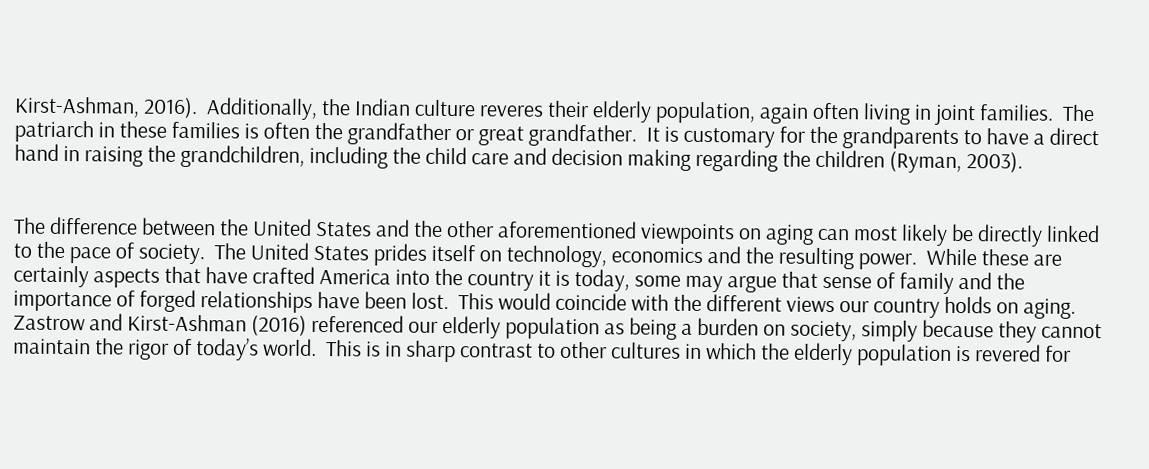Kirst-Ashman, 2016).  Additionally, the Indian culture reveres their elderly population, again often living in joint families.  The patriarch in these families is often the grandfather or great grandfather.  It is customary for the grandparents to have a direct hand in raising the grandchildren, including the child care and decision making regarding the children (Ryman, 2003).


The difference between the United States and the other aforementioned viewpoints on aging can most likely be directly linked to the pace of society.  The United States prides itself on technology, economics and the resulting power.  While these are certainly aspects that have crafted America into the country it is today, some may argue that sense of family and the importance of forged relationships have been lost.  This would coincide with the different views our country holds on aging.  Zastrow and Kirst-Ashman (2016) referenced our elderly population as being a burden on society, simply because they cannot maintain the rigor of today’s world.  This is in sharp contrast to other cultures in which the elderly population is revered for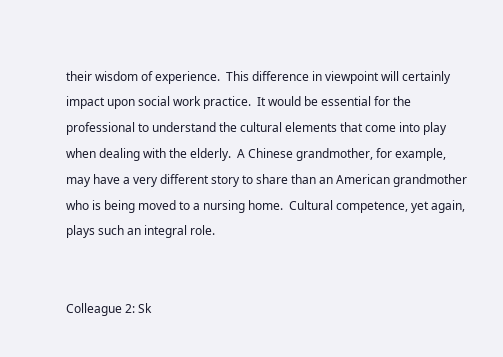their wisdom of experience.  This difference in viewpoint will certainly impact upon social work practice.  It would be essential for the professional to understand the cultural elements that come into play when dealing with the elderly.  A Chinese grandmother, for example, may have a very different story to share than an American grandmother who is being moved to a nursing home.  Cultural competence, yet again, plays such an integral role.


Colleague 2: Sk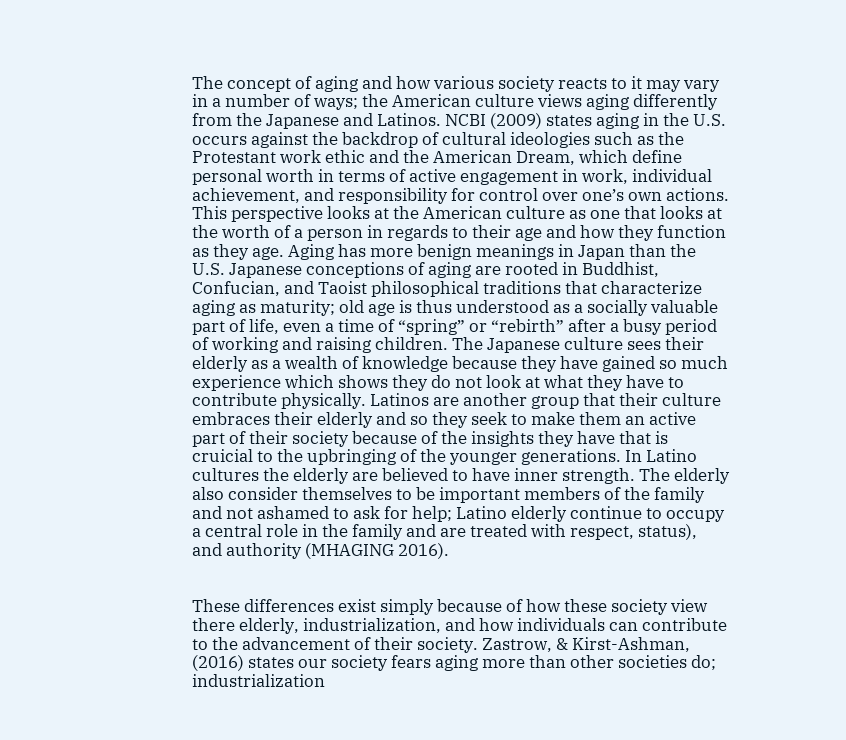The concept of aging and how various society reacts to it may vary in a number of ways; the American culture views aging differently from the Japanese and Latinos. NCBI (2009) states aging in the U.S. occurs against the backdrop of cultural ideologies such as the Protestant work ethic and the American Dream, which define personal worth in terms of active engagement in work, individual achievement, and responsibility for control over one’s own actions. This perspective looks at the American culture as one that looks at the worth of a person in regards to their age and how they function as they age. Aging has more benign meanings in Japan than the U.S. Japanese conceptions of aging are rooted in Buddhist, Confucian, and Taoist philosophical traditions that characterize aging as maturity; old age is thus understood as a socially valuable part of life, even a time of “spring” or “rebirth” after a busy period of working and raising children. The Japanese culture sees their elderly as a wealth of knowledge because they have gained so much experience which shows they do not look at what they have to contribute physically. Latinos are another group that their culture embraces their elderly and so they seek to make them an active part of their society because of the insights they have that is cruicial to the upbringing of the younger generations. In Latino cultures the elderly are believed to have inner strength. The elderly also consider themselves to be important members of the family and not ashamed to ask for help; Latino elderly continue to occupy a central role in the family and are treated with respect, status), and authority (MHAGING 2016).


These differences exist simply because of how these society view there elderly, industrialization, and how individuals can contribute to the advancement of their society. Zastrow, & Kirst-Ashman, (2016) states our society fears aging more than other societies do; industrialization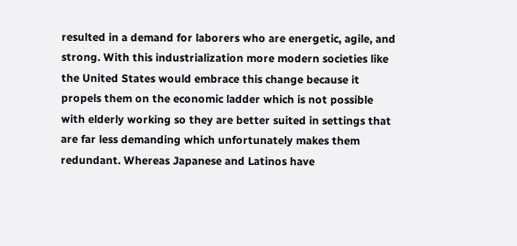resulted in a demand for laborers who are energetic, agile, and strong. With this industrialization more modern societies like the United States would embrace this change because it propels them on the economic ladder which is not possible with elderly working so they are better suited in settings that are far less demanding which unfortunately makes them redundant. Whereas Japanese and Latinos have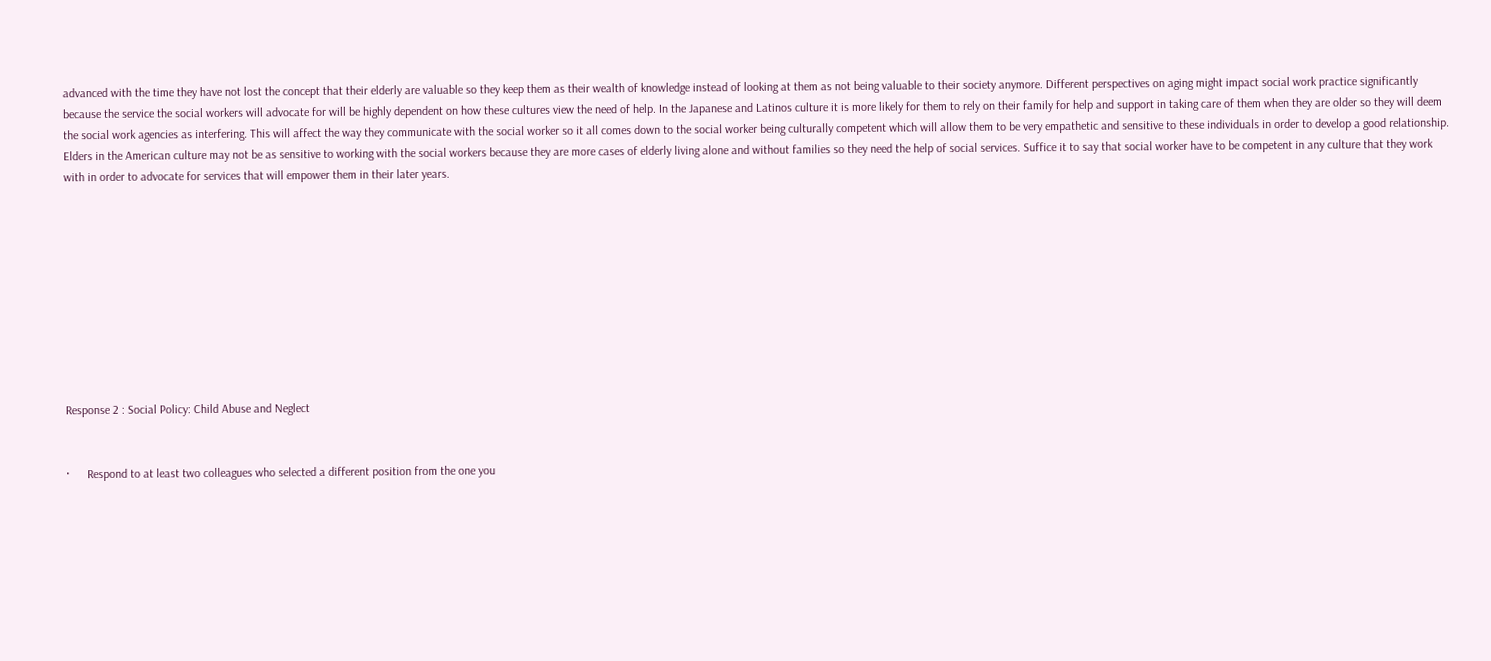advanced with the time they have not lost the concept that their elderly are valuable so they keep them as their wealth of knowledge instead of looking at them as not being valuable to their society anymore. Different perspectives on aging might impact social work practice significantly because the service the social workers will advocate for will be highly dependent on how these cultures view the need of help. In the Japanese and Latinos culture it is more likely for them to rely on their family for help and support in taking care of them when they are older so they will deem the social work agencies as interfering. This will affect the way they communicate with the social worker so it all comes down to the social worker being culturally competent which will allow them to be very empathetic and sensitive to these individuals in order to develop a good relationship. Elders in the American culture may not be as sensitive to working with the social workers because they are more cases of elderly living alone and without families so they need the help of social services. Suffice it to say that social worker have to be competent in any culture that they work with in order to advocate for services that will empower them in their later years.










Response 2 : Social Policy: Child Abuse and Neglect


·      Respond to at least two colleagues who selected a different position from the one you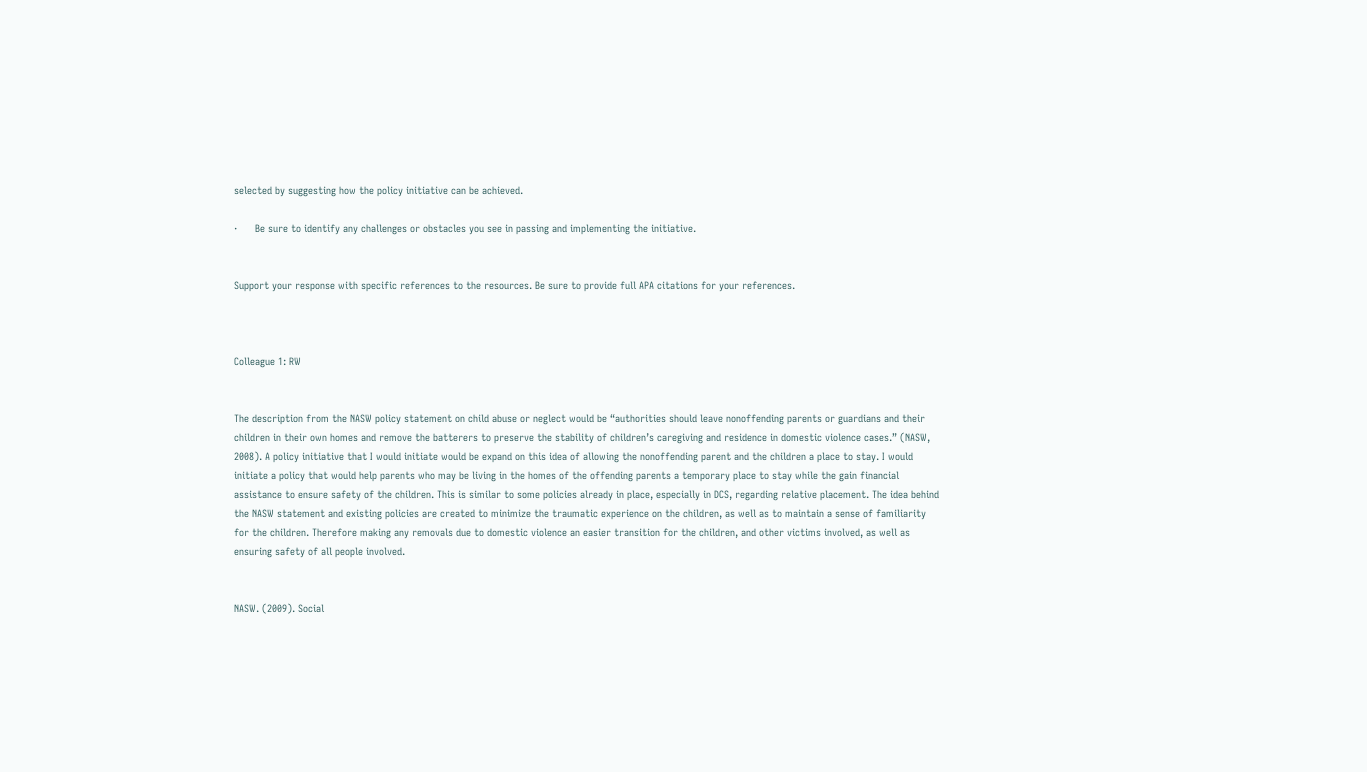selected by suggesting how the policy initiative can be achieved.

·      Be sure to identify any challenges or obstacles you see in passing and implementing the initiative.


Support your response with specific references to the resources. Be sure to provide full APA citations for your references.



Colleague 1: RW


The description from the NASW policy statement on child abuse or neglect would be “authorities should leave nonoffending parents or guardians and their children in their own homes and remove the batterers to preserve the stability of children’s caregiving and residence in domestic violence cases.” (NASW, 2008). A policy initiative that I would initiate would be expand on this idea of allowing the nonoffending parent and the children a place to stay. I would initiate a policy that would help parents who may be living in the homes of the offending parents a temporary place to stay while the gain financial assistance to ensure safety of the children. This is similar to some policies already in place, especially in DCS, regarding relative placement. The idea behind the NASW statement and existing policies are created to minimize the traumatic experience on the children, as well as to maintain a sense of familiarity for the children. Therefore making any removals due to domestic violence an easier transition for the children, and other victims involved, as well as ensuring safety of all people involved.


NASW. (2009). Social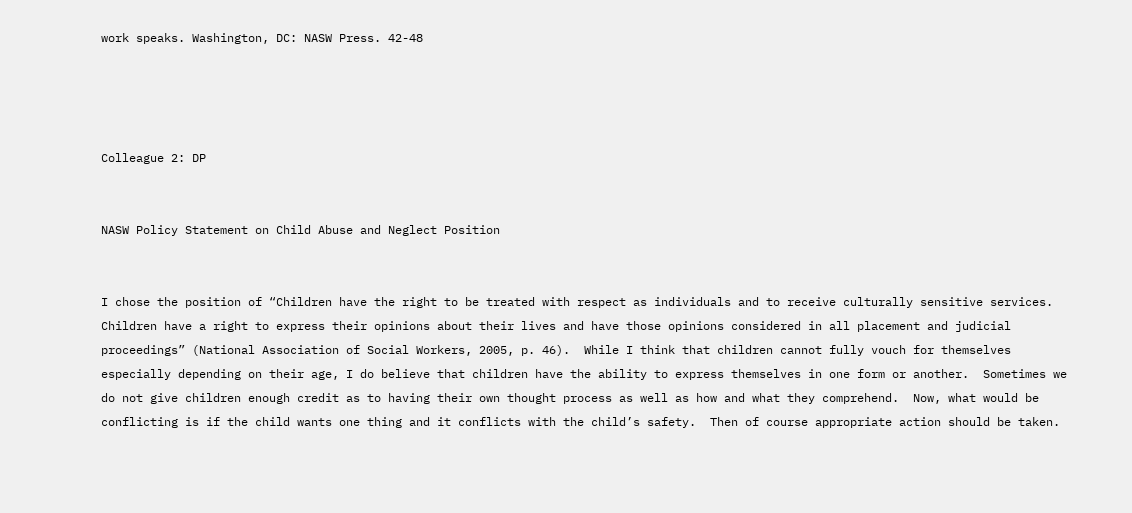work speaks. Washington, DC: NASW Press. 42-48




Colleague 2: DP


NASW Policy Statement on Child Abuse and Neglect Position


I chose the position of “Children have the right to be treated with respect as individuals and to receive culturally sensitive services. Children have a right to express their opinions about their lives and have those opinions considered in all placement and judicial proceedings” (National Association of Social Workers, 2005, p. 46).  While I think that children cannot fully vouch for themselves especially depending on their age, I do believe that children have the ability to express themselves in one form or another.  Sometimes we do not give children enough credit as to having their own thought process as well as how and what they comprehend.  Now, what would be conflicting is if the child wants one thing and it conflicts with the child’s safety.  Then of course appropriate action should be taken.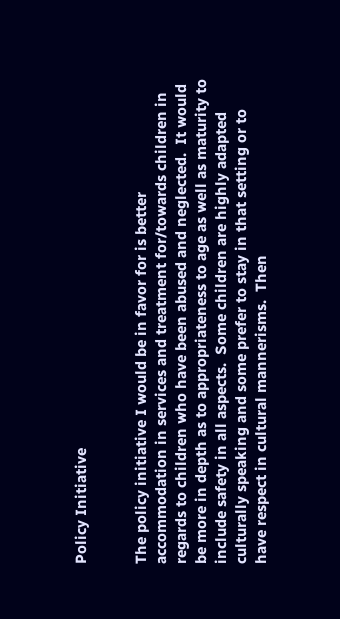Policy Initiative


The policy initiative I would be in favor for is better accommodation in services and treatment for/towards children in regards to children who have been abused and neglected.  It would be more in depth as to appropriateness to age as well as maturity to include safety in all aspects.  Some children are highly adapted culturally speaking and some prefer to stay in that setting or to have respect in cultural mannerisms.  Then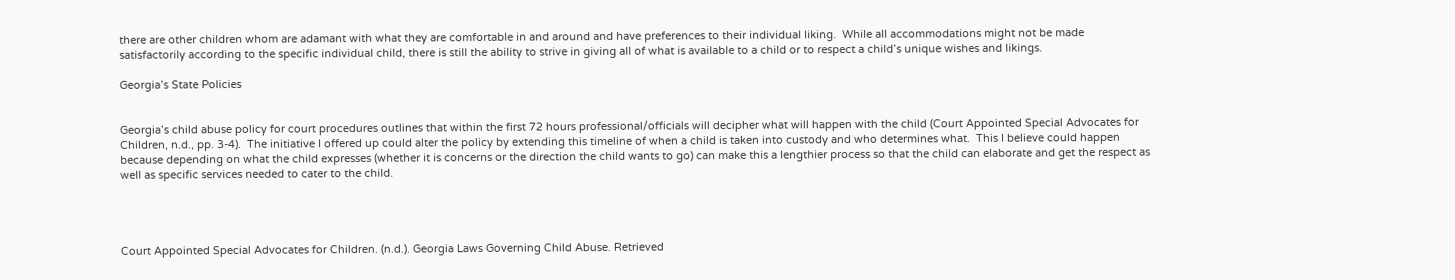there are other children whom are adamant with what they are comfortable in and around and have preferences to their individual liking.  While all accommodations might not be made satisfactorily according to the specific individual child, there is still the ability to strive in giving all of what is available to a child or to respect a child’s unique wishes and likings.

Georgia’s State Policies


Georgia’s child abuse policy for court procedures outlines that within the first 72 hours professional/officials will decipher what will happen with the child (Court Appointed Special Advocates for Children, n.d., pp. 3-4).  The initiative I offered up could alter the policy by extending this timeline of when a child is taken into custody and who determines what.  This I believe could happen because depending on what the child expresses (whether it is concerns or the direction the child wants to go) can make this a lengthier process so that the child can elaborate and get the respect as well as specific services needed to cater to the child.




Court Appointed Special Advocates for Children. (n.d.). Georgia Laws Governing Child Abuse. Retrieved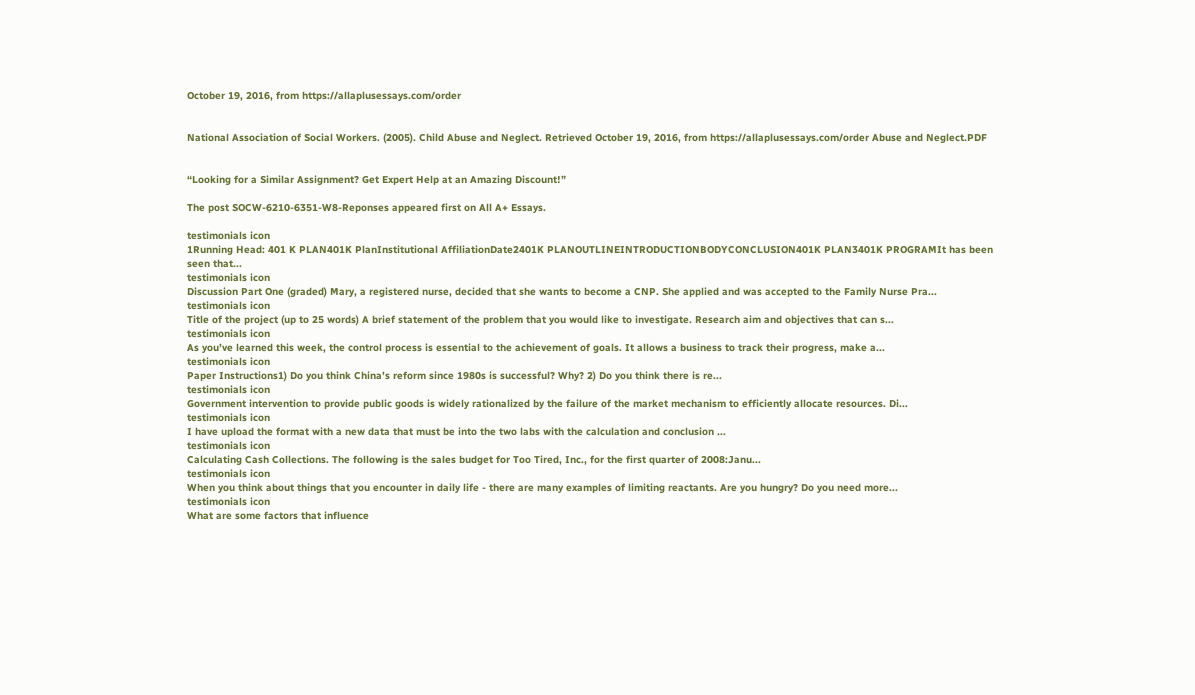October 19, 2016, from https://allaplusessays.com/order


National Association of Social Workers. (2005). Child Abuse and Neglect. Retrieved October 19, 2016, from https://allaplusessays.com/order Abuse and Neglect.PDF


“Looking for a Similar Assignment? Get Expert Help at an Amazing Discount!”

The post SOCW-6210-6351-W8-Reponses appeared first on All A+ Essays.

testimonials icon
1Running Head: 401 K PLAN401K PlanInstitutional AffiliationDate2401K PLANOUTLINEINTRODUCTIONBODYCONCLUSION401K PLAN3401K PROGRAMIt has been seen that...
testimonials icon
Discussion Part One (graded) Mary, a registered nurse, decided that she wants to become a CNP. She applied and was accepted to the Family Nurse Pra...
testimonials icon
Title of the project (up to 25 words) A brief statement of the problem that you would like to investigate. Research aim and objectives that can s...
testimonials icon
As you’ve learned this week, the control process is essential to the achievement of goals. It allows a business to track their progress, make a...
testimonials icon
Paper Instructions1) Do you think China’s reform since 1980s is successful? Why? 2) Do you think there is re...
testimonials icon
Government intervention to provide public goods is widely rationalized by the failure of the market mechanism to efficiently allocate resources. Di...
testimonials icon
I have upload the format with a new data that must be into the two labs with the calculation and conclusion ...
testimonials icon
Calculating Cash Collections. The following is the sales budget for Too Tired, Inc., for the first quarter of 2008:Janu...
testimonials icon
When you think about things that you encounter in daily life - there are many examples of limiting reactants. Are you hungry? Do you need more...
testimonials icon
What are some factors that influence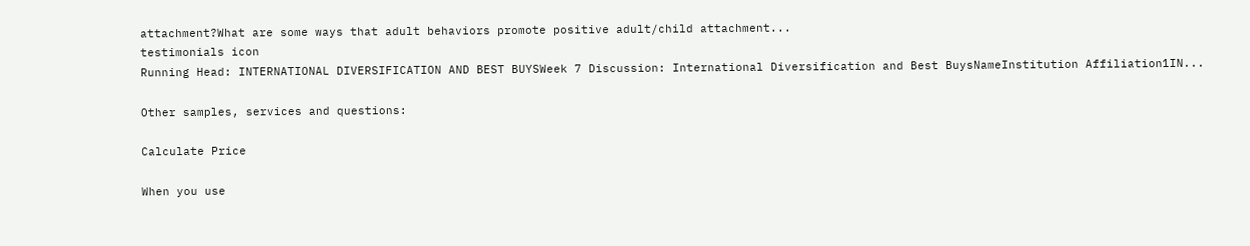attachment?What are some ways that adult behaviors promote positive adult/child attachment...
testimonials icon
Running Head: INTERNATIONAL DIVERSIFICATION AND BEST BUYSWeek 7 Discussion: International Diversification and Best BuysNameInstitution Affiliation1IN...

Other samples, services and questions:

Calculate Price

When you use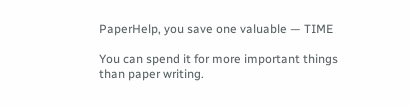PaperHelp, you save one valuable — TIME

You can spend it for more important things than paper writing.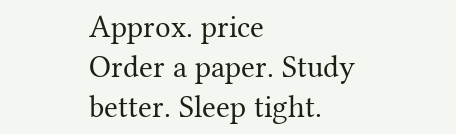Approx. price
Order a paper. Study better. Sleep tight.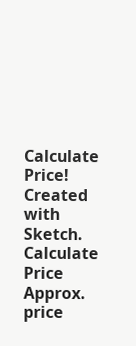Calculate Price!
Created with Sketch.
Calculate Price
Approx. price